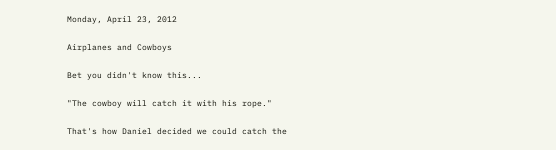Monday, April 23, 2012

Airplanes and Cowboys

Bet you didn't know this...

"The cowboy will catch it with his rope."

That's how Daniel decided we could catch the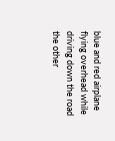blue and red airplane flying overhead while driving down the road the other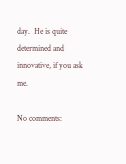day.  He is quite determined and innovative, if you ask me.

No comments: